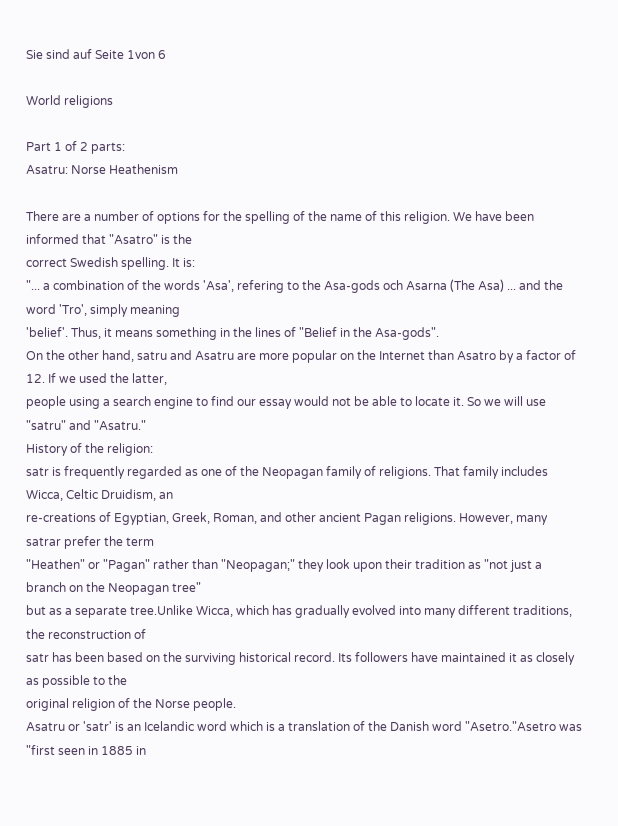Sie sind auf Seite 1von 6

World religions

Part 1 of 2 parts:
Asatru: Norse Heathenism

There are a number of options for the spelling of the name of this religion. We have been informed that "Asatro" is the
correct Swedish spelling. It is:
"... a combination of the words 'Asa', refering to the Asa-gods och Asarna (The Asa) ... and the word 'Tro', simply meaning
'belief'. Thus, it means something in the lines of "Belief in the Asa-gods".
On the other hand, satru and Asatru are more popular on the Internet than Asatro by a factor of 12. If we used the latter,
people using a search engine to find our essay would not be able to locate it. So we will use "satru" and "Asatru."
History of the religion:
satr is frequently regarded as one of the Neopagan family of religions. That family includes Wicca, Celtic Druidism, an
re-creations of Egyptian, Greek, Roman, and other ancient Pagan religions. However, many satrar prefer the term
"Heathen" or "Pagan" rather than "Neopagan;" they look upon their tradition as "not just a branch on the Neopagan tree"
but as a separate tree.Unlike Wicca, which has gradually evolved into many different traditions, the reconstruction of
satr has been based on the surviving historical record. Its followers have maintained it as closely as possible to the
original religion of the Norse people.
Asatru or 'satr' is an Icelandic word which is a translation of the Danish word "Asetro."Asetro was "first seen in 1885 in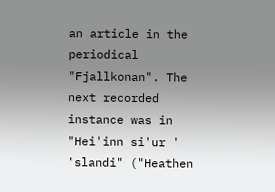an article in the periodical "Fjallkonan". The next recorded instance was in "Hei'inn si'ur ' 'slandi" ("Heathen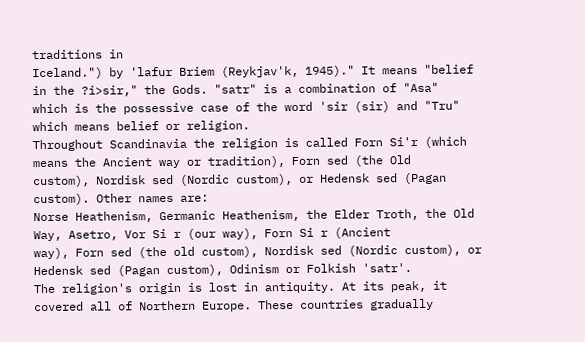traditions in
Iceland.") by 'lafur Briem (Reykjav'k, 1945)." It means "belief in the ?i>sir," the Gods. "satr" is a combination of "Asa"
which is the possessive case of the word 'sir (sir) and "Tru" which means belief or religion.
Throughout Scandinavia the religion is called Forn Si'r (which means the Ancient way or tradition), Forn sed (the Old
custom), Nordisk sed (Nordic custom), or Hedensk sed (Pagan custom). Other names are:
Norse Heathenism, Germanic Heathenism, the Elder Troth, the Old Way, Asetro, Vor Si r (our way), Forn Si r (Ancient
way), Forn sed (the old custom), Nordisk sed (Nordic custom), or Hedensk sed (Pagan custom), Odinism or Folkish 'satr'.
The religion's origin is lost in antiquity. At its peak, it covered all of Northern Europe. These countries gradually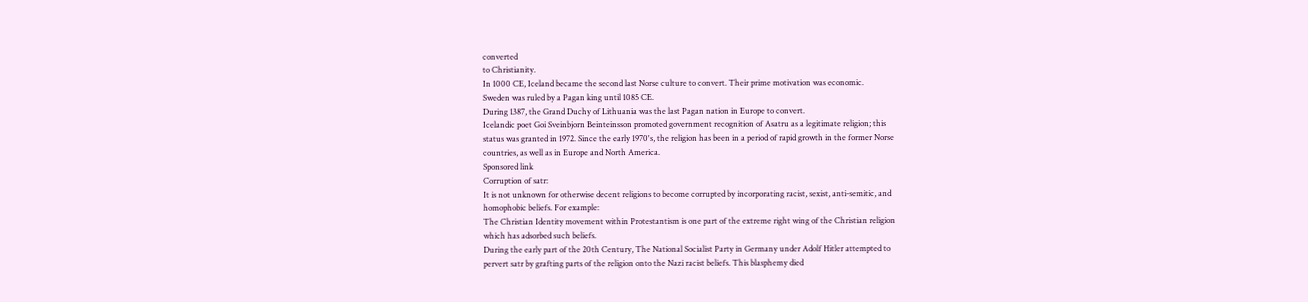converted
to Christianity.
In 1000 CE, Iceland became the second last Norse culture to convert. Their prime motivation was economic.
Sweden was ruled by a Pagan king until 1085 CE.
During 1387, the Grand Duchy of Lithuania was the last Pagan nation in Europe to convert.
Icelandic poet Goi Sveinbjorn Beinteinsson promoted government recognition of Asatru as a legitimate religion; this
status was granted in 1972. Since the early 1970's, the religion has been in a period of rapid growth in the former Norse
countries, as well as in Europe and North America.
Sponsored link
Corruption of satr:
It is not unknown for otherwise decent religions to become corrupted by incorporating racist, sexist, anti-semitic, and
homophobic beliefs. For example:
The Christian Identity movement within Protestantism is one part of the extreme right wing of the Christian religion
which has adsorbed such beliefs.
During the early part of the 20th Century, The National Socialist Party in Germany under Adolf Hitler attempted to
pervert satr by grafting parts of the religion onto the Nazi racist beliefs. This blasphemy died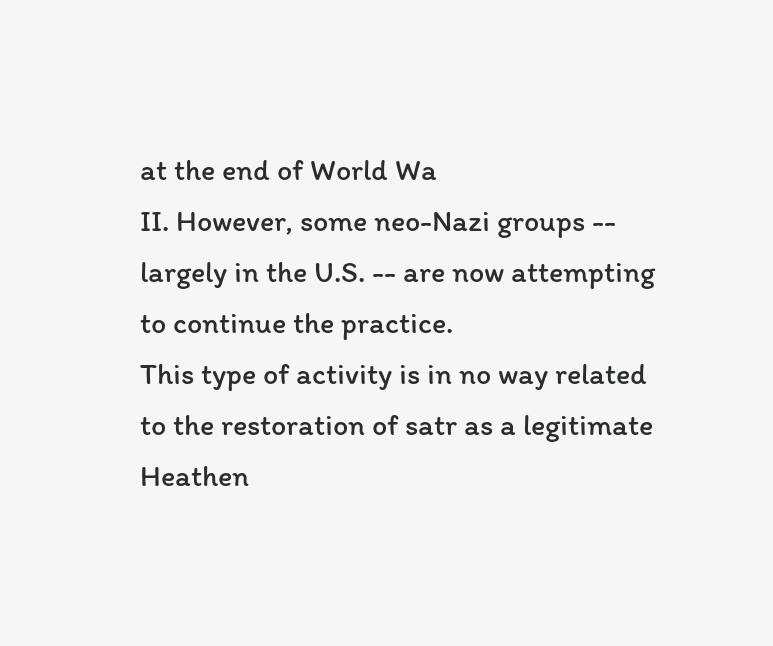at the end of World Wa
II. However, some neo-Nazi groups -- largely in the U.S. -- are now attempting to continue the practice.
This type of activity is in no way related to the restoration of satr as a legitimate Heathen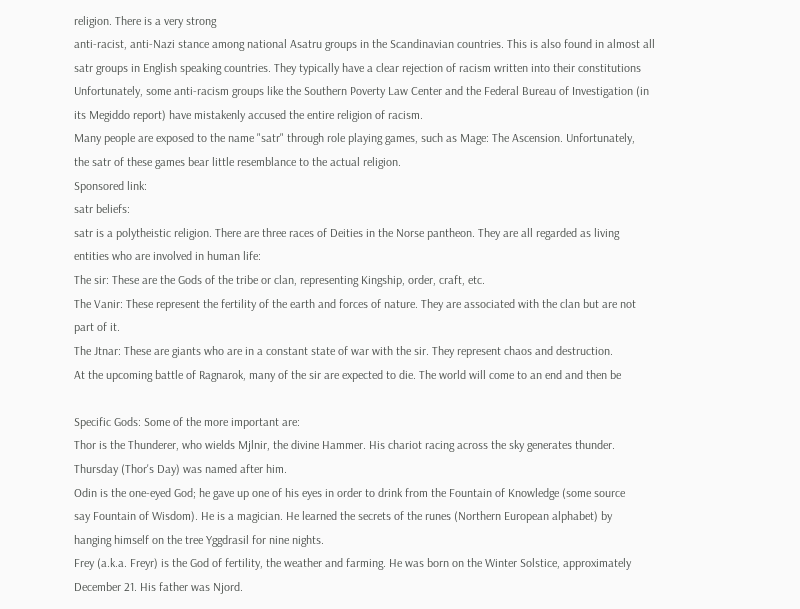religion. There is a very strong
anti-racist, anti-Nazi stance among national Asatru groups in the Scandinavian countries. This is also found in almost all
satr groups in English speaking countries. They typically have a clear rejection of racism written into their constitutions
Unfortunately, some anti-racism groups like the Southern Poverty Law Center and the Federal Bureau of Investigation (in
its Megiddo report) have mistakenly accused the entire religion of racism.
Many people are exposed to the name "satr" through role playing games, such as Mage: The Ascension. Unfortunately,
the satr of these games bear little resemblance to the actual religion.
Sponsored link:
satr beliefs:
satr is a polytheistic religion. There are three races of Deities in the Norse pantheon. They are all regarded as living
entities who are involved in human life:
The sir: These are the Gods of the tribe or clan, representing Kingship, order, craft, etc.
The Vanir: These represent the fertility of the earth and forces of nature. They are associated with the clan but are not
part of it.
The Jtnar: These are giants who are in a constant state of war with the sir. They represent chaos and destruction.
At the upcoming battle of Ragnarok, many of the sir are expected to die. The world will come to an end and then be

Specific Gods: Some of the more important are:
Thor is the Thunderer, who wields Mjlnir, the divine Hammer. His chariot racing across the sky generates thunder.
Thursday (Thor's Day) was named after him.
Odin is the one-eyed God; he gave up one of his eyes in order to drink from the Fountain of Knowledge (some source
say Fountain of Wisdom). He is a magician. He learned the secrets of the runes (Northern European alphabet) by
hanging himself on the tree Yggdrasil for nine nights.
Frey (a.k.a. Freyr) is the God of fertility, the weather and farming. He was born on the Winter Solstice, approximately
December 21. His father was Njord.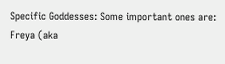Specific Goddesses: Some important ones are:
Freya (aka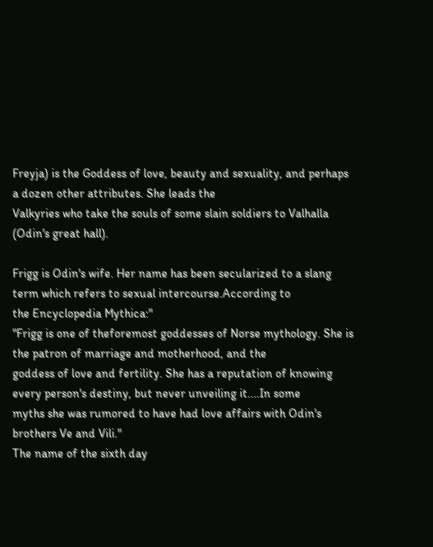Freyja) is the Goddess of love, beauty and sexuality, and perhaps a dozen other attributes. She leads the
Valkyries who take the souls of some slain soldiers to Valhalla (Odin's great hall).

Frigg is Odin's wife. Her name has been secularized to a slang term which refers to sexual intercourse.According to
the Encyclopedia Mythica:"
"Frigg is one of theforemost goddesses of Norse mythology. She is the patron of marriage and motherhood, and the
goddess of love and fertility. She has a reputation of knowing every person's destiny, but never unveiling it....In some
myths she was rumored to have had love affairs with Odin's brothers Ve and Vili."
The name of the sixth day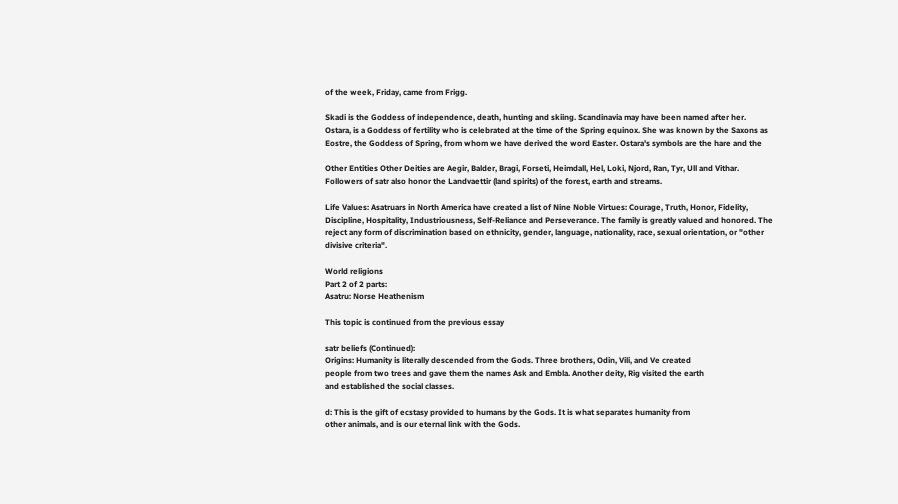of the week, Friday, came from Frigg.

Skadi is the Goddess of independence, death, hunting and skiing. Scandinavia may have been named after her.
Ostara, is a Goddess of fertility who is celebrated at the time of the Spring equinox. She was known by the Saxons as
Eostre, the Goddess of Spring, from whom we have derived the word Easter. Ostara's symbols are the hare and the

Other Entities Other Deities are Aegir, Balder, Bragi, Forseti, Heimdall, Hel, Loki, Njord, Ran, Tyr, Ull and Vithar.
Followers of satr also honor the Landvaettir (land spirits) of the forest, earth and streams.

Life Values: Asatruars in North America have created a list of Nine Noble Virtues: Courage, Truth, Honor, Fidelity,
Discipline, Hospitality, Industriousness, Self-Reliance and Perseverance. The family is greatly valued and honored. The
reject any form of discrimination based on ethnicity, gender, language, nationality, race, sexual orientation, or "other
divisive criteria".

World religions
Part 2 of 2 parts:
Asatru: Norse Heathenism

This topic is continued from the previous essay

satr beliefs (Continued):
Origins: Humanity is literally descended from the Gods. Three brothers, Odin, Vili, and Ve created
people from two trees and gave them the names Ask and Embla. Another deity, Rig visited the earth
and established the social classes.

d: This is the gift of ecstasy provided to humans by the Gods. It is what separates humanity from
other animals, and is our eternal link with the Gods.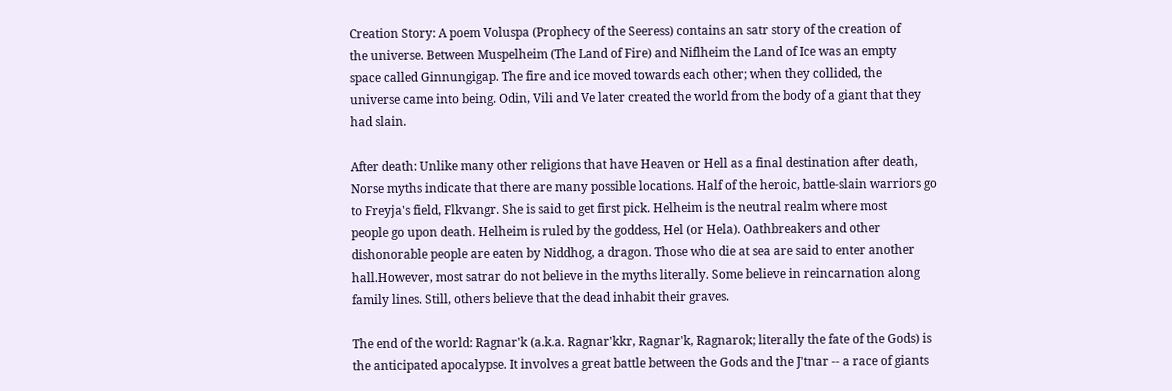Creation Story: A poem Voluspa (Prophecy of the Seeress) contains an satr story of the creation of
the universe. Between Muspelheim (The Land of Fire) and Niflheim the Land of Ice was an empty
space called Ginnungigap. The fire and ice moved towards each other; when they collided, the
universe came into being. Odin, Vili and Ve later created the world from the body of a giant that they
had slain.

After death: Unlike many other religions that have Heaven or Hell as a final destination after death,
Norse myths indicate that there are many possible locations. Half of the heroic, battle-slain warriors go
to Freyja's field, Flkvangr. She is said to get first pick. Helheim is the neutral realm where most
people go upon death. Helheim is ruled by the goddess, Hel (or Hela). Oathbreakers and other
dishonorable people are eaten by Niddhog, a dragon. Those who die at sea are said to enter another
hall.However, most satrar do not believe in the myths literally. Some believe in reincarnation along
family lines. Still, others believe that the dead inhabit their graves.

The end of the world: Ragnar'k (a.k.a. Ragnar'kkr, Ragnar'k, Ragnarok; literally the fate of the Gods) is
the anticipated apocalypse. It involves a great battle between the Gods and the J'tnar -- a race of giants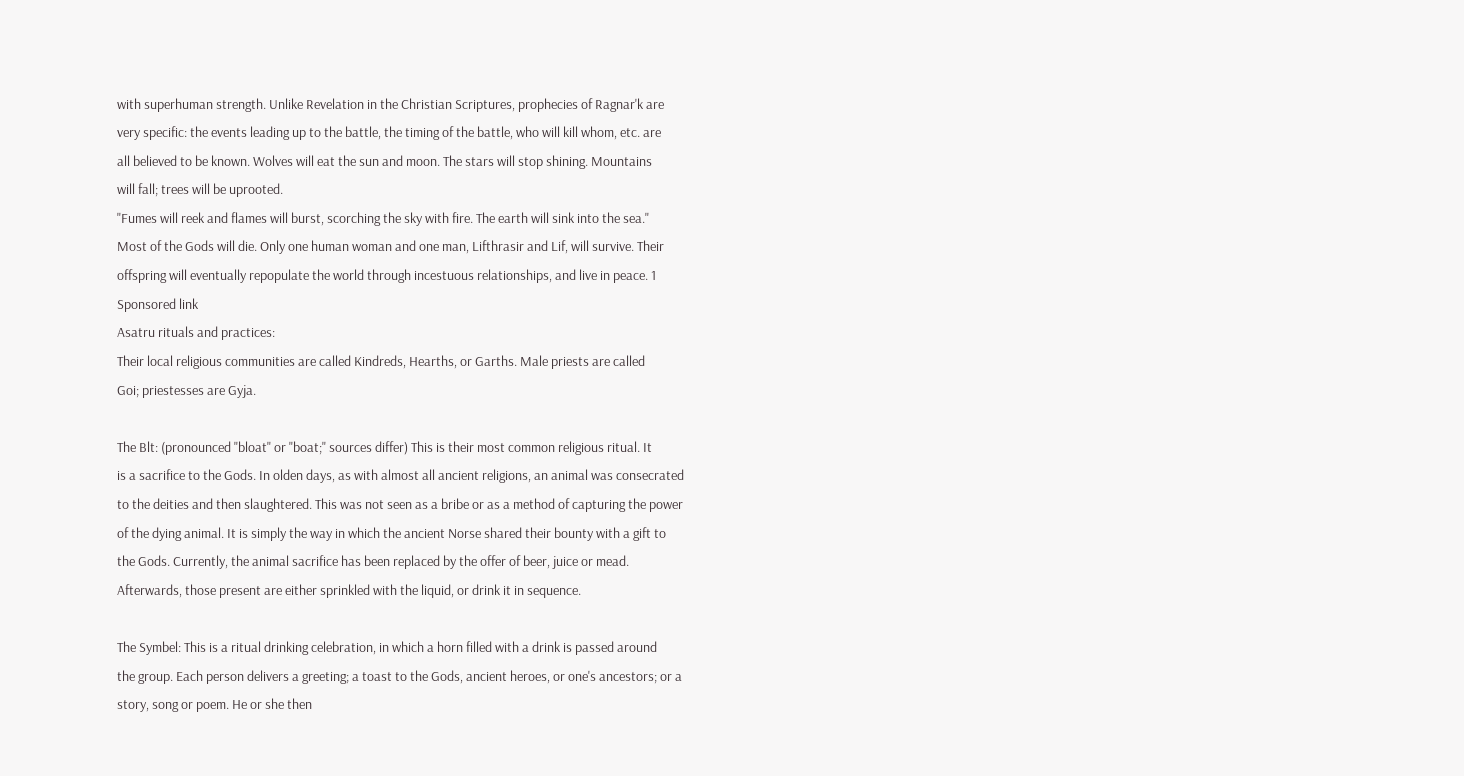with superhuman strength. Unlike Revelation in the Christian Scriptures, prophecies of Ragnar'k are
very specific: the events leading up to the battle, the timing of the battle, who will kill whom, etc. are
all believed to be known. Wolves will eat the sun and moon. The stars will stop shining. Mountains
will fall; trees will be uprooted.
"Fumes will reek and flames will burst, scorching the sky with fire. The earth will sink into the sea."
Most of the Gods will die. Only one human woman and one man, Lifthrasir and Lif, will survive. Their
offspring will eventually repopulate the world through incestuous relationships, and live in peace. 1
Sponsored link
Asatru rituals and practices:
Their local religious communities are called Kindreds, Hearths, or Garths. Male priests are called
Goi; priestesses are Gyja.

The Blt: (pronounced "bloat" or "boat;" sources differ) This is their most common religious ritual. It
is a sacrifice to the Gods. In olden days, as with almost all ancient religions, an animal was consecrated
to the deities and then slaughtered. This was not seen as a bribe or as a method of capturing the power
of the dying animal. It is simply the way in which the ancient Norse shared their bounty with a gift to
the Gods. Currently, the animal sacrifice has been replaced by the offer of beer, juice or mead.
Afterwards, those present are either sprinkled with the liquid, or drink it in sequence.

The Symbel: This is a ritual drinking celebration, in which a horn filled with a drink is passed around
the group. Each person delivers a greeting; a toast to the Gods, ancient heroes, or one's ancestors; or a
story, song or poem. He or she then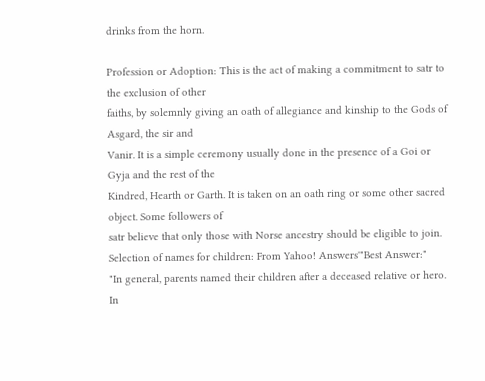drinks from the horn.

Profession or Adoption: This is the act of making a commitment to satr to the exclusion of other
faiths, by solemnly giving an oath of allegiance and kinship to the Gods of Asgard, the sir and
Vanir. It is a simple ceremony usually done in the presence of a Goi or Gyja and the rest of the
Kindred, Hearth or Garth. It is taken on an oath ring or some other sacred object. Some followers of
satr believe that only those with Norse ancestry should be eligible to join.
Selection of names for children: From Yahoo! Answers'"Best Answer:"
"In general, parents named their children after a deceased relative or hero. In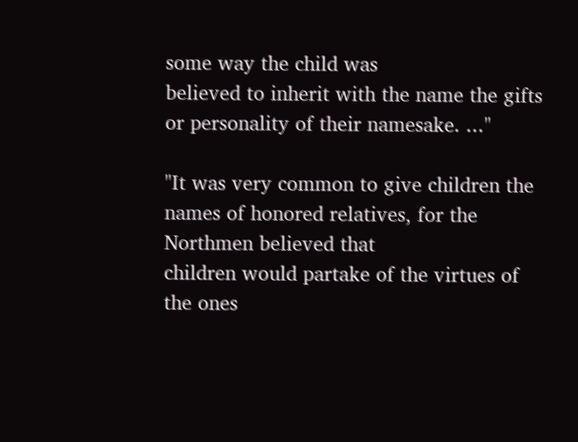some way the child was
believed to inherit with the name the gifts or personality of their namesake. ..."

"It was very common to give children the names of honored relatives, for the Northmen believed that
children would partake of the virtues of the ones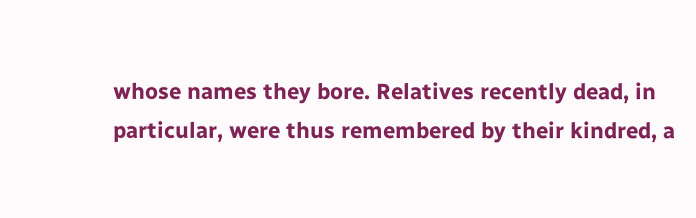whose names they bore. Relatives recently dead, in
particular, were thus remembered by their kindred, a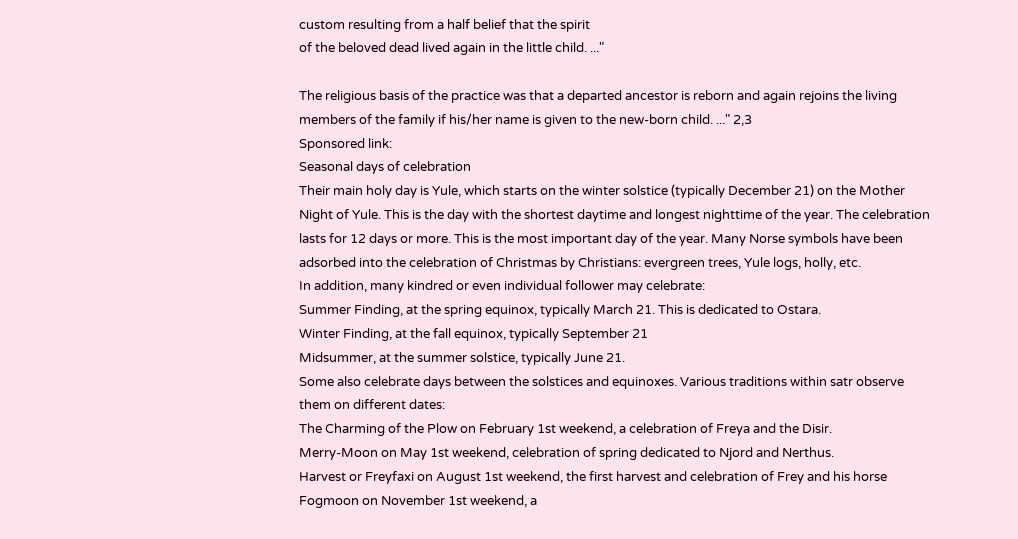custom resulting from a half belief that the spirit
of the beloved dead lived again in the little child. ..."

The religious basis of the practice was that a departed ancestor is reborn and again rejoins the living
members of the family if his/her name is given to the new-born child. ..." 2,3
Sponsored link:
Seasonal days of celebration
Their main holy day is Yule, which starts on the winter solstice (typically December 21) on the Mother
Night of Yule. This is the day with the shortest daytime and longest nighttime of the year. The celebration
lasts for 12 days or more. This is the most important day of the year. Many Norse symbols have been
adsorbed into the celebration of Christmas by Christians: evergreen trees, Yule logs, holly, etc.
In addition, many kindred or even individual follower may celebrate:
Summer Finding, at the spring equinox, typically March 21. This is dedicated to Ostara.
Winter Finding, at the fall equinox, typically September 21
Midsummer, at the summer solstice, typically June 21.
Some also celebrate days between the solstices and equinoxes. Various traditions within satr observe
them on different dates:
The Charming of the Plow on February 1st weekend, a celebration of Freya and the Disir.
Merry-Moon on May 1st weekend, celebration of spring dedicated to Njord and Nerthus.
Harvest or Freyfaxi on August 1st weekend, the first harvest and celebration of Frey and his horse
Fogmoon on November 1st weekend, a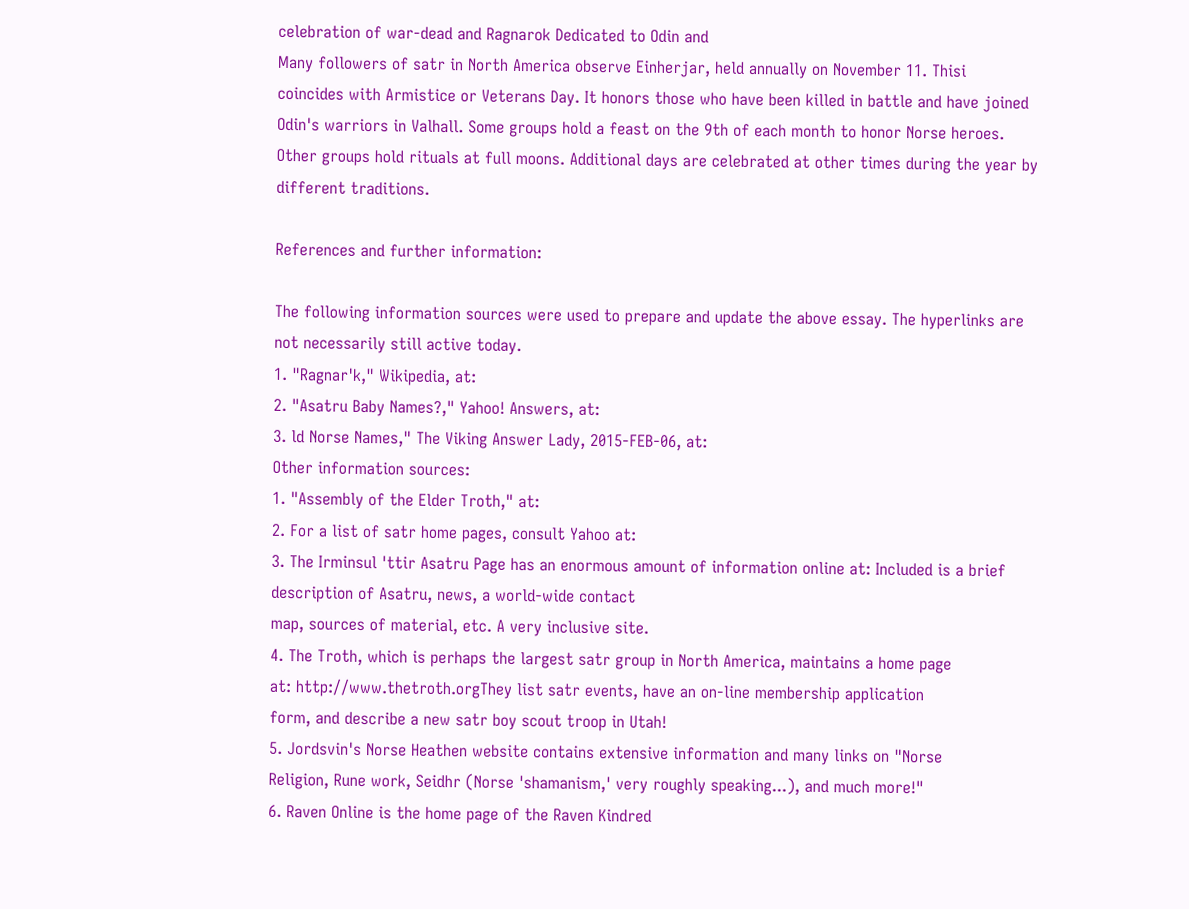celebration of war-dead and Ragnarok Dedicated to Odin and
Many followers of satr in North America observe Einherjar, held annually on November 11. Thisi
coincides with Armistice or Veterans Day. It honors those who have been killed in battle and have joined
Odin's warriors in Valhall. Some groups hold a feast on the 9th of each month to honor Norse heroes.
Other groups hold rituals at full moons. Additional days are celebrated at other times during the year by
different traditions.

References and further information:

The following information sources were used to prepare and update the above essay. The hyperlinks are
not necessarily still active today.
1. "Ragnar'k," Wikipedia, at:
2. "Asatru Baby Names?," Yahoo! Answers, at:
3. ld Norse Names," The Viking Answer Lady, 2015-FEB-06, at:
Other information sources:
1. "Assembly of the Elder Troth," at:
2. For a list of satr home pages, consult Yahoo at:
3. The Irminsul 'ttir Asatru Page has an enormous amount of information online at: Included is a brief description of Asatru, news, a world-wide contact
map, sources of material, etc. A very inclusive site.
4. The Troth, which is perhaps the largest satr group in North America, maintains a home page
at: http://www.thetroth.orgThey list satr events, have an on-line membership application
form, and describe a new satr boy scout troop in Utah!
5. Jordsvin's Norse Heathen website contains extensive information and many links on "Norse
Religion, Rune work, Seidhr (Norse 'shamanism,' very roughly speaking...), and much more!"
6. Raven Online is the home page of the Raven Kindred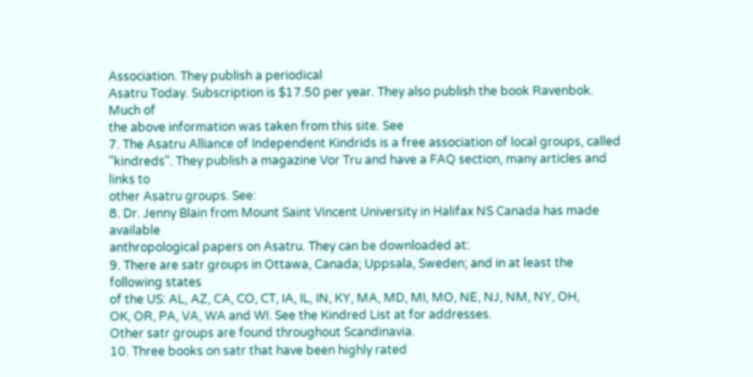Association. They publish a periodical
Asatru Today. Subscription is $17.50 per year. They also publish the book Ravenbok. Much of
the above information was taken from this site. See
7. The Asatru Alliance of Independent Kindrids is a free association of local groups, called
"kindreds". They publish a magazine Vor Tru and have a FAQ section, many articles and links to
other Asatru groups. See:
8. Dr. Jenny Blain from Mount Saint Vincent University in Halifax NS Canada has made available
anthropological papers on Asatru. They can be downloaded at:
9. There are satr groups in Ottawa, Canada; Uppsala, Sweden; and in at least the following states
of the US: AL, AZ, CA, CO, CT, IA, IL, IN, KY, MA, MD, MI, MO, NE, NJ, NM, NY, OH,
OK, OR, PA, VA, WA and WI. See the Kindred List at for addresses.
Other satr groups are found throughout Scandinavia.
10. Three books on satr that have been highly rated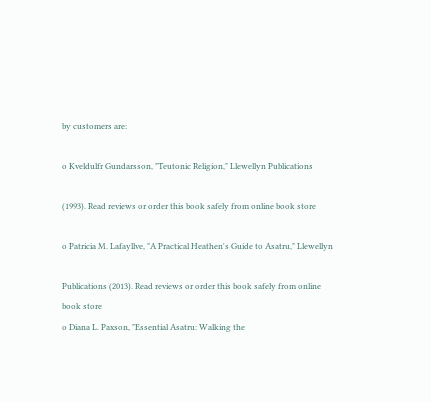by customers are:

o Kveldulfr Gundarsson, "Teutonic Religion," Llewellyn Publications

(1993). Read reviews or order this book safely from online book store

o Patricia M. Lafayllve, "A Practical Heathen's Guide to Asatru," Llewellyn

Publications (2013). Read reviews or order this book safely from online
book store
o Diana L. Paxson, "Essential Asatru: Walking the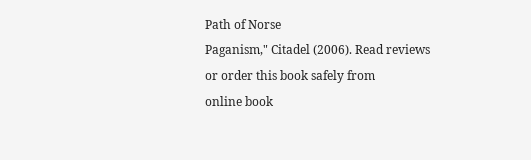Path of Norse
Paganism," Citadel (2006). Read reviews or order this book safely from
online book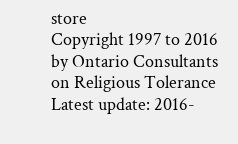store
Copyright 1997 to 2016 by Ontario Consultants on Religious Tolerance
Latest update: 2016-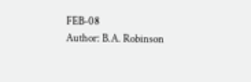FEB-08
Author: B.A. Robinson